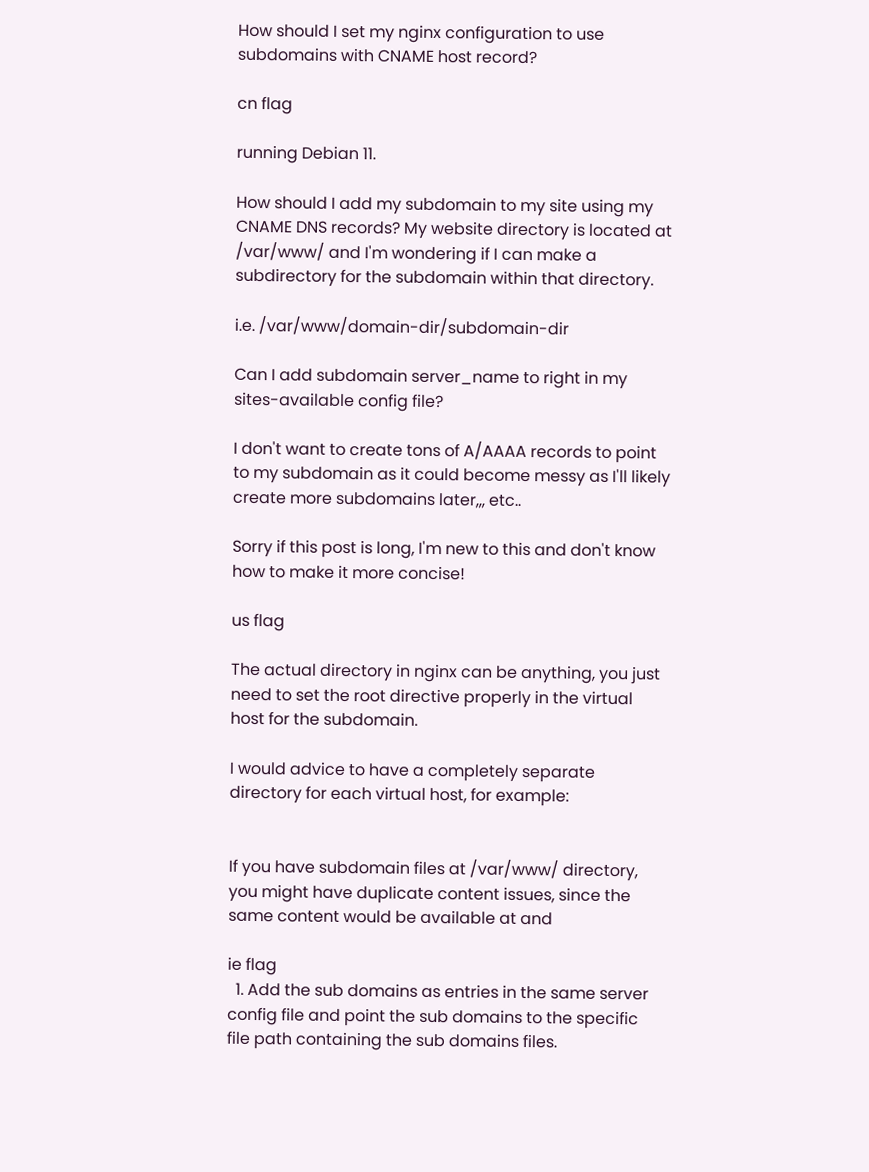How should I set my nginx configuration to use subdomains with CNAME host record?

cn flag

running Debian 11.

How should I add my subdomain to my site using my CNAME DNS records? My website directory is located at /var/www/ and I'm wondering if I can make a subdirectory for the subdomain within that directory.

i.e. /var/www/domain-dir/subdomain-dir

Can I add subdomain server_name to right in my sites-available config file?

I don't want to create tons of A/AAAA records to point to my subdomain as it could become messy as I'll likely create more subdomains later,,, etc..

Sorry if this post is long, I'm new to this and don't know how to make it more concise!

us flag

The actual directory in nginx can be anything, you just need to set the root directive properly in the virtual host for the subdomain.

I would advice to have a completely separate directory for each virtual host, for example:


If you have subdomain files at /var/www/ directory, you might have duplicate content issues, since the same content would be available at and

ie flag
  1. Add the sub domains as entries in the same server config file and point the sub domains to the specific file path containing the sub domains files.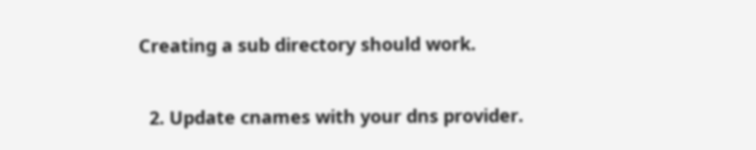Creating a sub directory should work.

  2. Update cnames with your dns provider.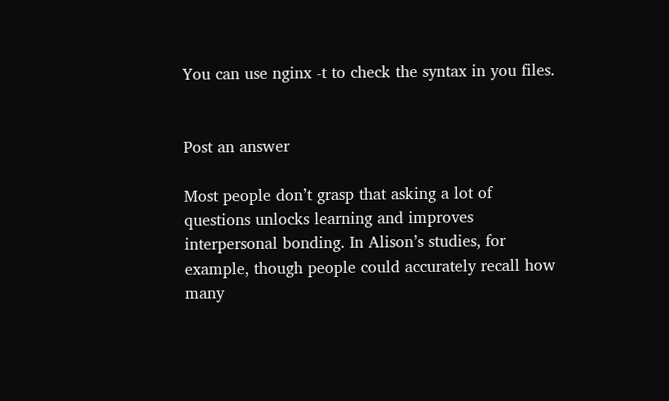You can use nginx -t to check the syntax in you files.


Post an answer

Most people don’t grasp that asking a lot of questions unlocks learning and improves interpersonal bonding. In Alison’s studies, for example, though people could accurately recall how many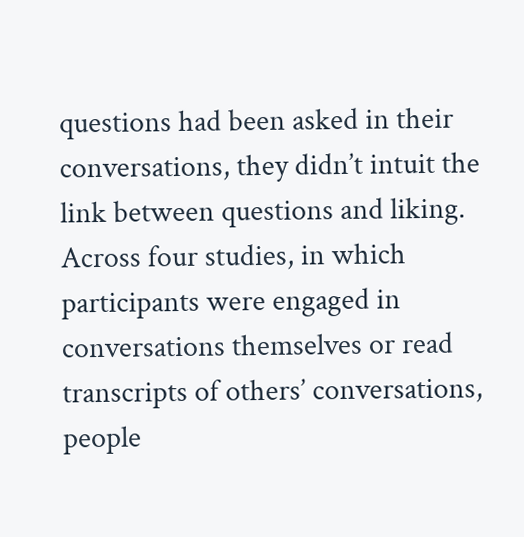questions had been asked in their conversations, they didn’t intuit the link between questions and liking. Across four studies, in which participants were engaged in conversations themselves or read transcripts of others’ conversations, people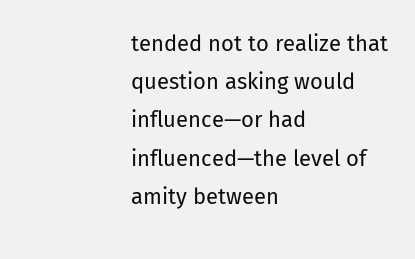tended not to realize that question asking would influence—or had influenced—the level of amity between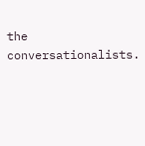the conversationalists.